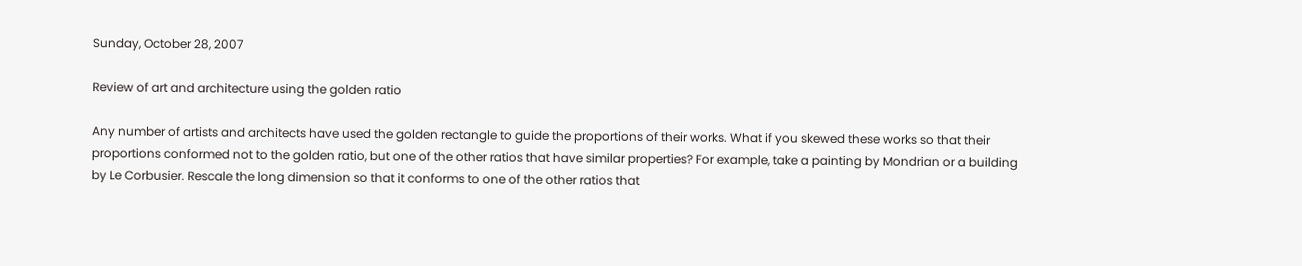Sunday, October 28, 2007

Review of art and architecture using the golden ratio

Any number of artists and architects have used the golden rectangle to guide the proportions of their works. What if you skewed these works so that their proportions conformed not to the golden ratio, but one of the other ratios that have similar properties? For example, take a painting by Mondrian or a building by Le Corbusier. Rescale the long dimension so that it conforms to one of the other ratios that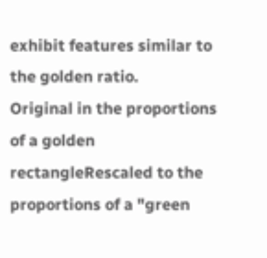exhibit features similar to the golden ratio.
Original in the proportions of a golden rectangleRescaled to the proportions of a "green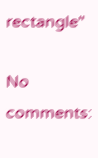rectangle"

No comments: